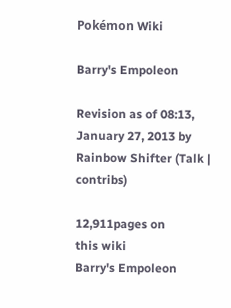Pokémon Wiki

Barry's Empoleon

Revision as of 08:13, January 27, 2013 by Rainbow Shifter (Talk | contribs)

12,911pages on
this wiki
Barry's Empoleon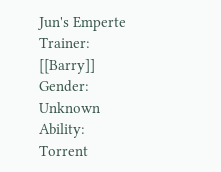Jun's Emperte
Trainer: [[Barry]]
Gender: Unknown
Ability: Torrent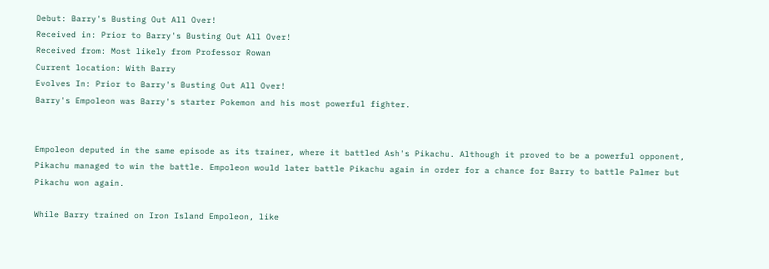Debut: Barry's Busting Out All Over!
Received in: Prior to Barry's Busting Out All Over!
Received from: Most likely from Professor Rowan
Current location: With Barry
Evolves In: Prior to Barry's Busting Out All Over!
Barry's Empoleon was Barry's starter Pokemon and his most powerful fighter.


Empoleon deputed in the same episode as its trainer, where it battled Ash's Pikachu. Although it proved to be a powerful opponent, Pikachu managed to win the battle. Empoleon would later battle Pikachu again in order for a chance for Barry to battle Palmer but Pikachu won again.

While Barry trained on Iron Island Empoleon, like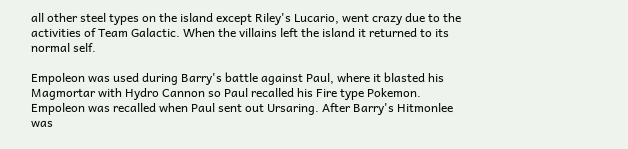all other steel types on the island except Riley's Lucario, went crazy due to the activities of Team Galactic. When the villains left the island it returned to its normal self.

Empoleon was used during Barry's battle against Paul, where it blasted his Magmortar with Hydro Cannon so Paul recalled his Fire type Pokemon. Empoleon was recalled when Paul sent out Ursaring. After Barry's Hitmonlee was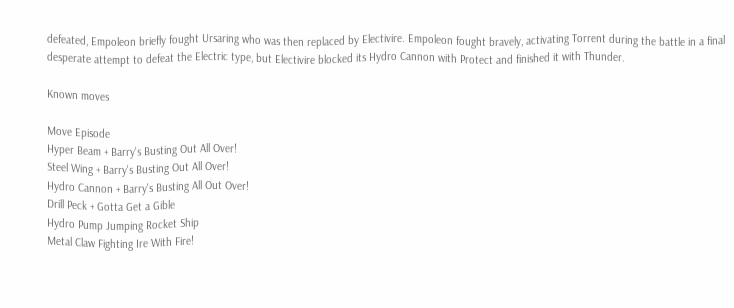defeated, Empoleon briefly fought Ursaring who was then replaced by Electivire. Empoleon fought bravely, activating Torrent during the battle in a final desperate attempt to defeat the Electric type, but Electivire blocked its Hydro Cannon with Protect and finished it with Thunder.

Known moves

Move Episode
Hyper Beam + Barry's Busting Out All Over!
Steel Wing + Barry's Busting Out All Over!
Hydro Cannon + Barry's Busting All Out Over!
Drill Peck + Gotta Get a Gible
Hydro Pump Jumping Rocket Ship
Metal Claw Fighting Ire With Fire!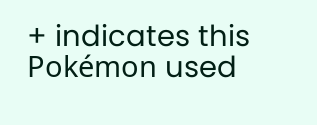+ indicates this Pokémon used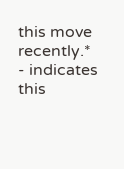this move recently.*
- indicates this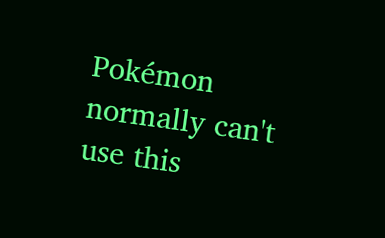Pokémon normally can't use this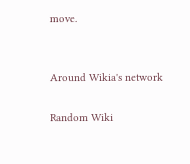move.


Around Wikia's network

Random Wiki